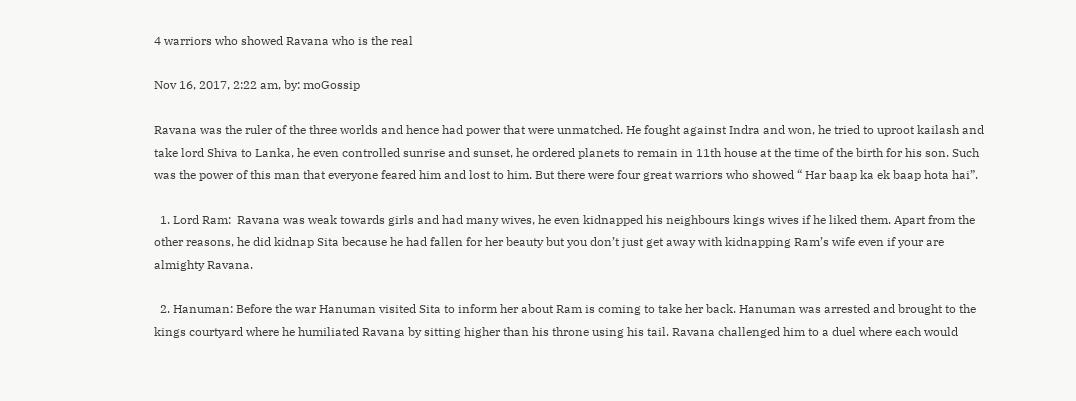4 warriors who showed Ravana who is the real

Nov 16, 2017, 2:22 am, by: moGossip

Ravana was the ruler of the three worlds and hence had power that were unmatched. He fought against Indra and won, he tried to uproot kailash and take lord Shiva to Lanka, he even controlled sunrise and sunset, he ordered planets to remain in 11th house at the time of the birth for his son. Such was the power of this man that everyone feared him and lost to him. But there were four great warriors who showed “ Har baap ka ek baap hota hai”.

  1. Lord Ram:  Ravana was weak towards girls and had many wives, he even kidnapped his neighbours kings wives if he liked them. Apart from the other reasons, he did kidnap Sita because he had fallen for her beauty but you don’t just get away with kidnapping Ram’s wife even if your are almighty Ravana.

  2. Hanuman: Before the war Hanuman visited Sita to inform her about Ram is coming to take her back. Hanuman was arrested and brought to the kings courtyard where he humiliated Ravana by sitting higher than his throne using his tail. Ravana challenged him to a duel where each would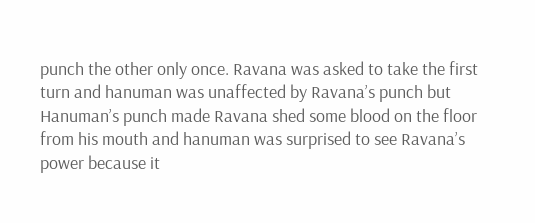punch the other only once. Ravana was asked to take the first turn and hanuman was unaffected by Ravana’s punch but Hanuman’s punch made Ravana shed some blood on the floor from his mouth and hanuman was surprised to see Ravana’s power because it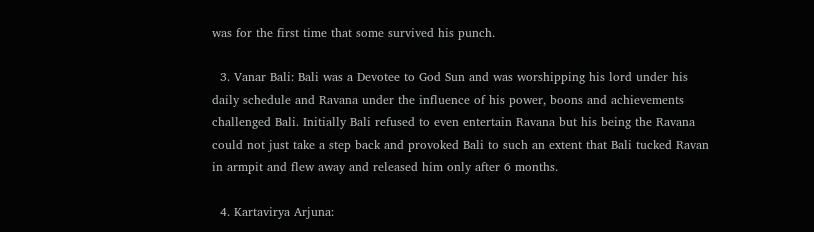was for the first time that some survived his punch.

  3. Vanar Bali: Bali was a Devotee to God Sun and was worshipping his lord under his daily schedule and Ravana under the influence of his power, boons and achievements challenged Bali. Initially Bali refused to even entertain Ravana but his being the Ravana could not just take a step back and provoked Bali to such an extent that Bali tucked Ravan in armpit and flew away and released him only after 6 months.

  4. Kartavirya Arjuna: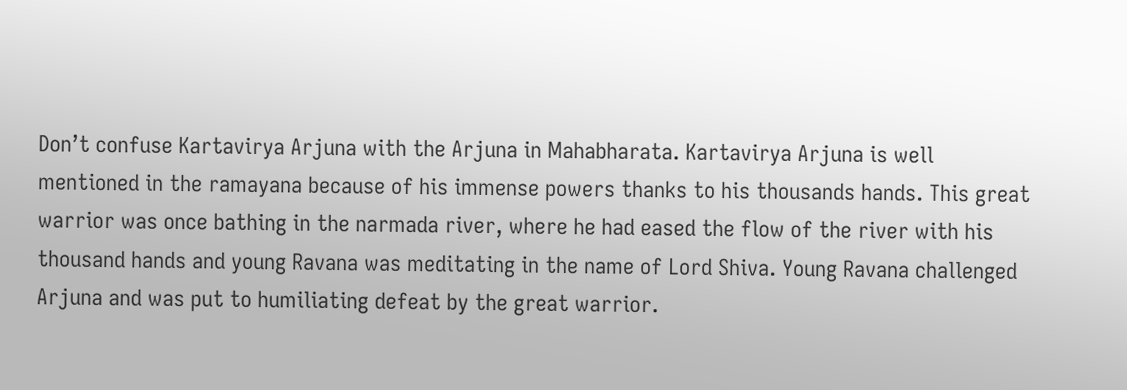Don’t confuse Kartavirya Arjuna with the Arjuna in Mahabharata. Kartavirya Arjuna is well mentioned in the ramayana because of his immense powers thanks to his thousands hands. This great warrior was once bathing in the narmada river, where he had eased the flow of the river with his thousand hands and young Ravana was meditating in the name of Lord Shiva. Young Ravana challenged Arjuna and was put to humiliating defeat by the great warrior.